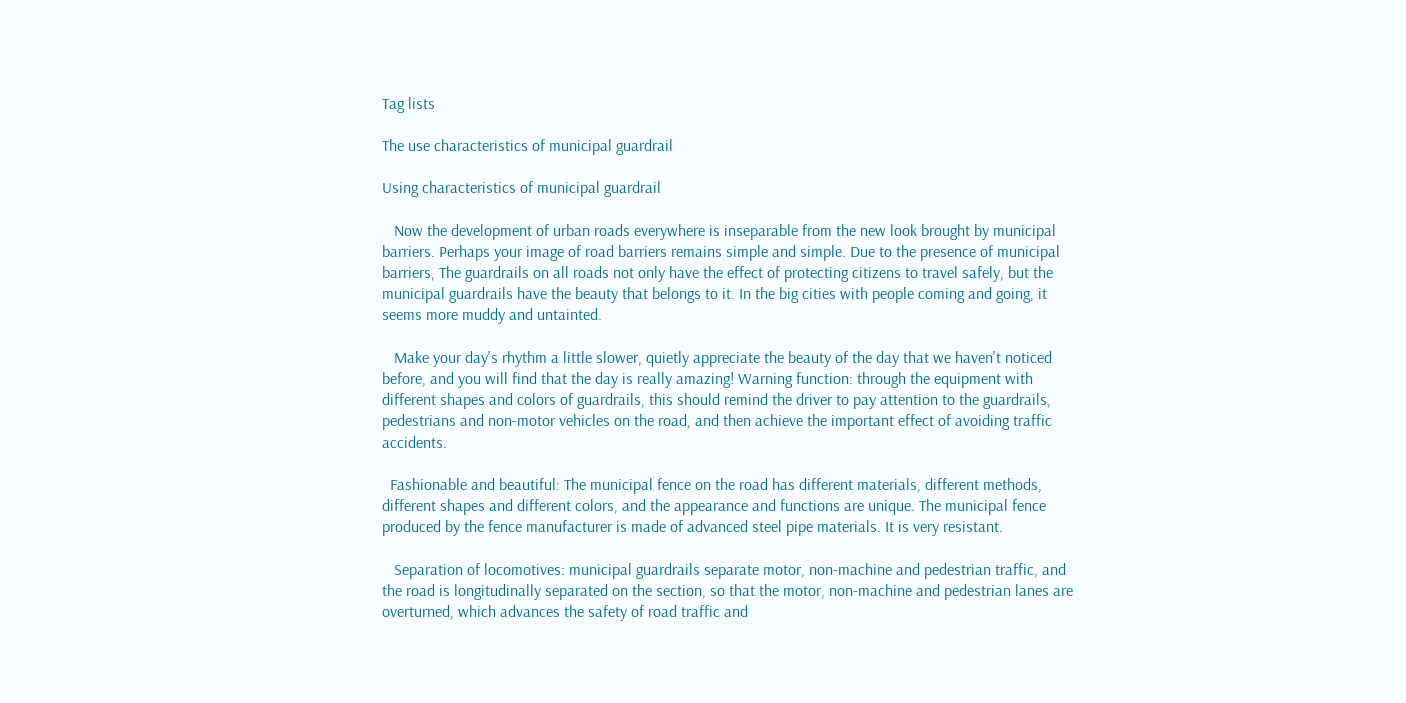Tag lists

The use characteristics of municipal guardrail

Using characteristics of municipal guardrail

   Now the development of urban roads everywhere is inseparable from the new look brought by municipal barriers. Perhaps your image of road barriers remains simple and simple. Due to the presence of municipal barriers, The guardrails on all roads not only have the effect of protecting citizens to travel safely, but the municipal guardrails have the beauty that belongs to it. In the big cities with people coming and going, it seems more muddy and untainted.

   Make your day's rhythm a little slower, quietly appreciate the beauty of the day that we haven't noticed before, and you will find that the day is really amazing! Warning function: through the equipment with different shapes and colors of guardrails, this should remind the driver to pay attention to the guardrails, pedestrians and non-motor vehicles on the road, and then achieve the important effect of avoiding traffic accidents.

  Fashionable and beautiful: The municipal fence on the road has different materials, different methods, different shapes and different colors, and the appearance and functions are unique. The municipal fence produced by the fence manufacturer is made of advanced steel pipe materials. It is very resistant.

   Separation of locomotives: municipal guardrails separate motor, non-machine and pedestrian traffic, and the road is longitudinally separated on the section, so that the motor, non-machine and pedestrian lanes are overturned, which advances the safety of road traffic and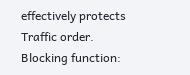effectively protects Traffic order. Blocking function: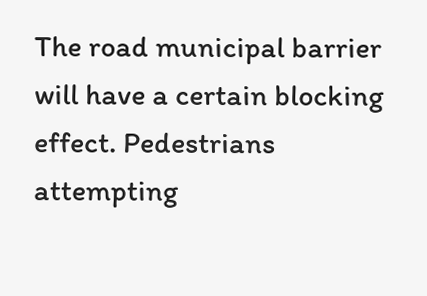The road municipal barrier will have a certain blocking effect. Pedestrians attempting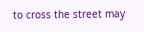to cross the street may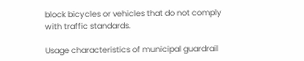block bicycles or vehicles that do not comply with traffic standards.

Usage characteristics of municipal guardrail